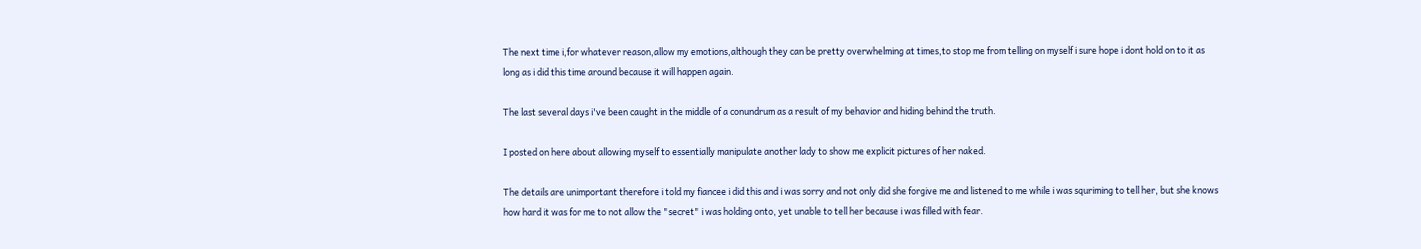The next time i,for whatever reason,allow my emotions,although they can be pretty overwhelming at times,to stop me from telling on myself i sure hope i dont hold on to it as long as i did this time around because it will happen again.

The last several days i've been caught in the middle of a conundrum as a result of my behavior and hiding behind the truth.

I posted on here about allowing myself to essentially manipulate another lady to show me explicit pictures of her naked.

The details are unimportant therefore i told my fiancee i did this and i was sorry and not only did she forgive me and listened to me while i was squriming to tell her, but she knows how hard it was for me to not allow the "secret" i was holding onto, yet unable to tell her because i was filled with fear.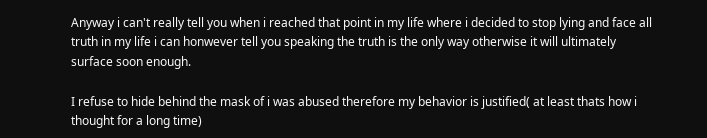Anyway i can't really tell you when i reached that point in my life where i decided to stop lying and face all truth in my life i can honwever tell you speaking the truth is the only way otherwise it will ultimately surface soon enough.

I refuse to hide behind the mask of i was abused therefore my behavior is justified( at least thats how i thought for a long time)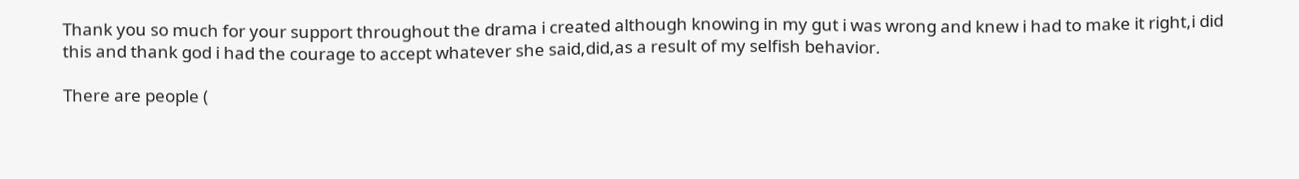Thank you so much for your support throughout the drama i created although knowing in my gut i was wrong and knew i had to make it right,i did this and thank god i had the courage to accept whatever she said,did,as a result of my selfish behavior.

There are people (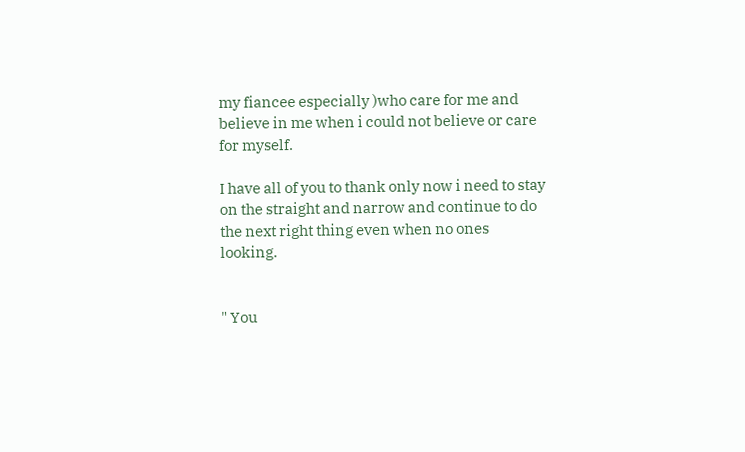my fiancee especially )who care for me and believe in me when i could not believe or care for myself.

I have all of you to thank only now i need to stay on the straight and narrow and continue to do the next right thing even when no ones looking.


" You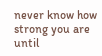never know how strong you are until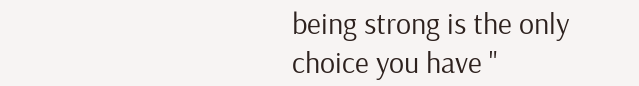being strong is the only choice you have "